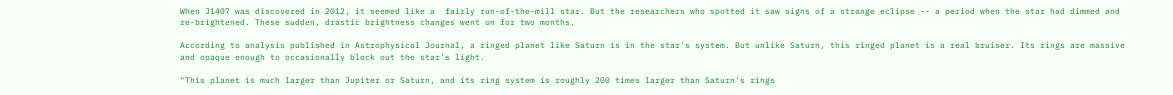When J1407 was discovered in 2012, it seemed like a  fairly run-of-the-mill star. But the researchers who spotted it saw signs of a strange eclipse -- a period when the star had dimmed and re-brightened. These sudden, drastic brightness changes went on for two months.

According to analysis published in Astrophysical Journal, a ringed planet like Saturn is in the star's system. But unlike Saturn, this ringed planet is a real bruiser. Its rings are massive and opaque enough to occasionally block out the star's light.

"This planet is much larger than Jupiter or Saturn, and its ring system is roughly 200 times larger than Saturn's rings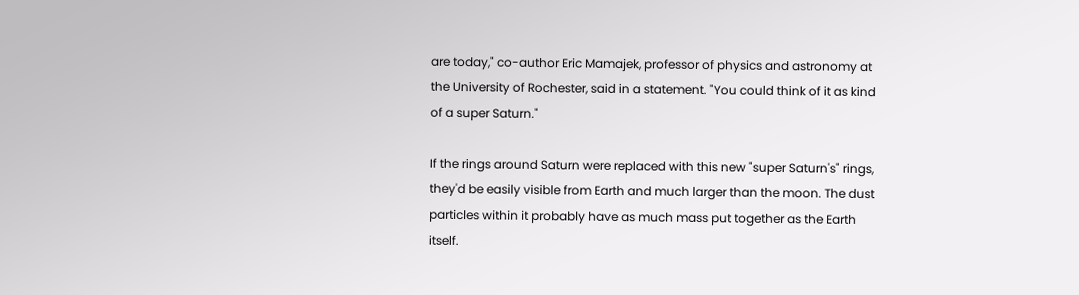are today," co-author Eric Mamajek, professor of physics and astronomy at the University of Rochester, said in a statement. "You could think of it as kind of a super Saturn."

If the rings around Saturn were replaced with this new "super Saturn's" rings, they'd be easily visible from Earth and much larger than the moon. The dust particles within it probably have as much mass put together as the Earth itself.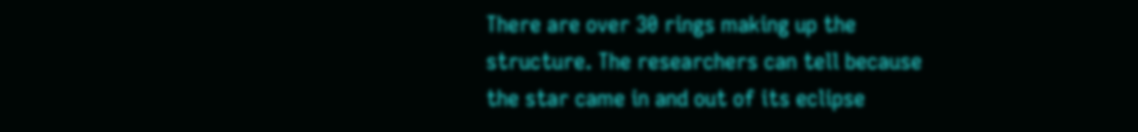There are over 30 rings making up the structure. The researchers can tell because the star came in and out of its eclipse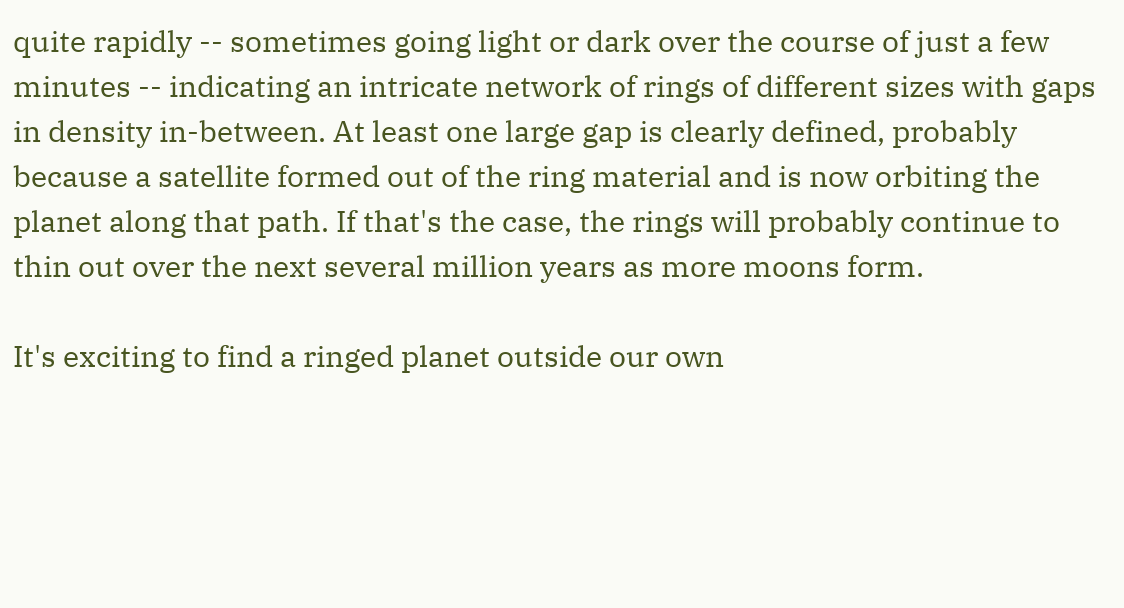quite rapidly -- sometimes going light or dark over the course of just a few minutes -- indicating an intricate network of rings of different sizes with gaps in density in-between. At least one large gap is clearly defined, probably because a satellite formed out of the ring material and is now orbiting the planet along that path. If that's the case, the rings will probably continue to thin out over the next several million years as more moons form.

It's exciting to find a ringed planet outside our own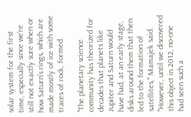solar system for the first time, especially since we're still not exactly sure when or how Saturn's rings, which are made mostly of ice with some traces of rock, formed.

"The planetary science community has theorized for decades that planets like Jupiter and Saturn would have had, at an early stage, disks around them that then led to the formation of satellites," Mamajek said. "However, until we discovered this object in 2012, no-one had seen such a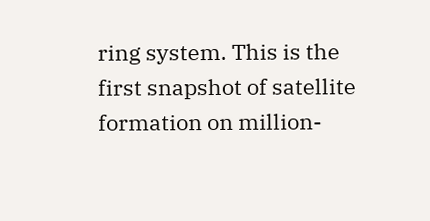ring system. This is the first snapshot of satellite formation on million-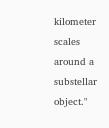kilometer scales around a substellar object."